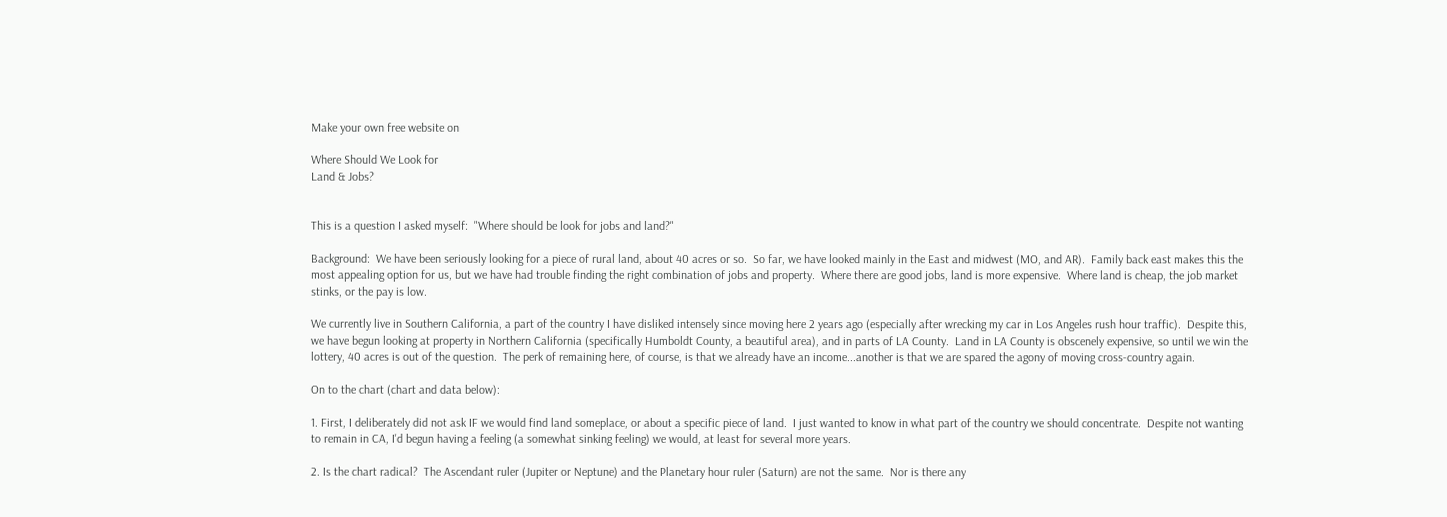Make your own free website on

Where Should We Look for
Land & Jobs?


This is a question I asked myself:  "Where should be look for jobs and land?"

Background:  We have been seriously looking for a piece of rural land, about 40 acres or so.  So far, we have looked mainly in the East and midwest (MO, and AR).  Family back east makes this the most appealing option for us, but we have had trouble finding the right combination of jobs and property.  Where there are good jobs, land is more expensive.  Where land is cheap, the job market stinks, or the pay is low.

We currently live in Southern California, a part of the country I have disliked intensely since moving here 2 years ago (especially after wrecking my car in Los Angeles rush hour traffic).  Despite this, we have begun looking at property in Northern California (specifically Humboldt County, a beautiful area), and in parts of LA County.  Land in LA County is obscenely expensive, so until we win the lottery, 40 acres is out of the question.  The perk of remaining here, of course, is that we already have an income...another is that we are spared the agony of moving cross-country again.

On to the chart (chart and data below):

1. First, I deliberately did not ask IF we would find land someplace, or about a specific piece of land.  I just wanted to know in what part of the country we should concentrate.  Despite not wanting to remain in CA, I'd begun having a feeling (a somewhat sinking feeling) we would, at least for several more years.

2. Is the chart radical?  The Ascendant ruler (Jupiter or Neptune) and the Planetary hour ruler (Saturn) are not the same.  Nor is there any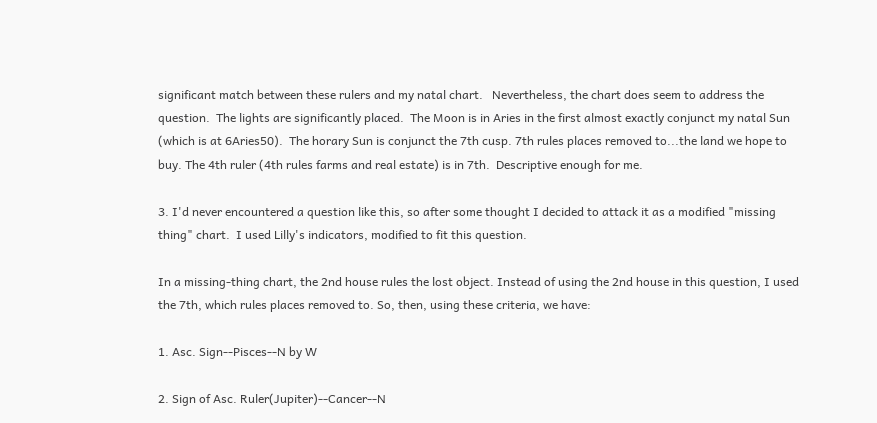significant match between these rulers and my natal chart.   Nevertheless, the chart does seem to address the question.  The lights are significantly placed.  The Moon is in Aries in the first almost exactly conjunct my natal Sun (which is at 6Aries50).  The horary Sun is conjunct the 7th cusp. 7th rules places removed to...the land we hope to buy. The 4th ruler (4th rules farms and real estate) is in 7th.  Descriptive enough for me.

3. I'd never encountered a question like this, so after some thought I decided to attack it as a modified "missing thing" chart.  I used Lilly's indicators, modified to fit this question.

In a missing-thing chart, the 2nd house rules the lost object. Instead of using the 2nd house in this question, I used the 7th, which rules places removed to. So, then, using these criteria, we have:

1. Asc. Sign--Pisces--N by W

2. Sign of Asc. Ruler(Jupiter)--Cancer--N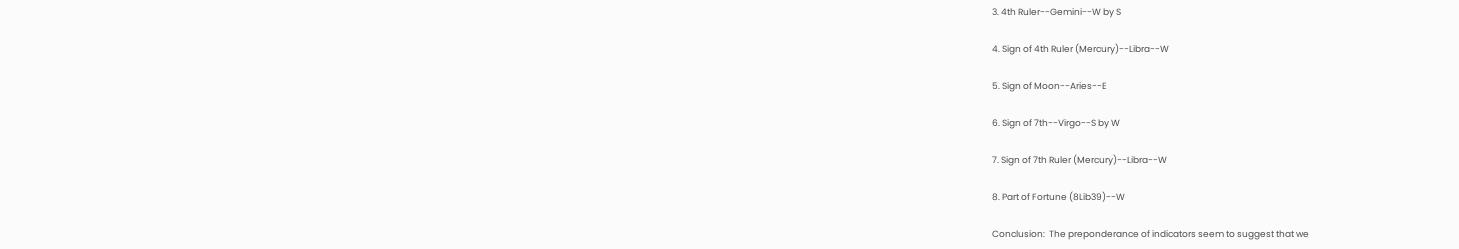3. 4th Ruler--Gemini--W by S

4. Sign of 4th Ruler (Mercury)--Libra--W

5. Sign of Moon--Aries--E

6. Sign of 7th--Virgo--S by W

7. Sign of 7th Ruler (Mercury)--Libra--W

8. Part of Fortune (8Lib39)--W

Conclusion:  The preponderance of indicators seem to suggest that we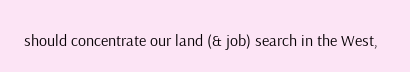should concentrate our land (& job) search in the West,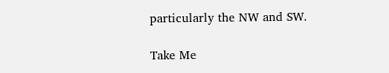particularly the NW and SW.

Take Me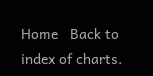Home   Back to index of charts.